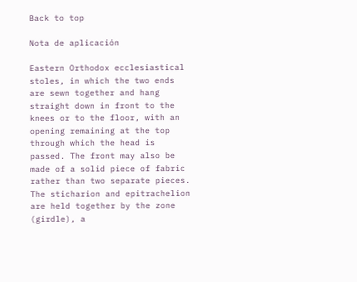Back to top

Nota de aplicación

Eastern Orthodox ecclesiastical stoles, in which the two ends are sewn together and hang straight down in front to the knees or to the floor, with an opening remaining at the top through which the head is passed. The front may also be made of a solid piece of fabric rather than two separate pieces. The sticharion and epitrachelion are held together by the zone (girdle), a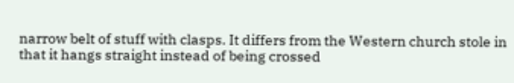narrow belt of stuff with clasps. It differs from the Western church stole in that it hangs straight instead of being crossed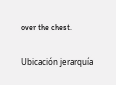over the chest.

Ubicación jerarquía